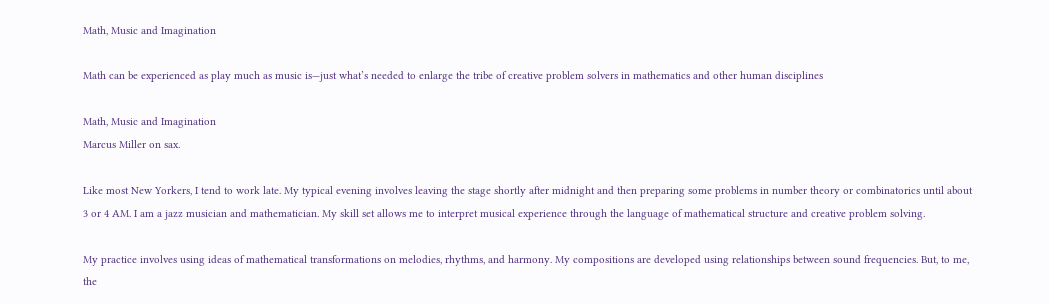Math, Music and Imagination

Math can be experienced as play much as music is—just what’s needed to enlarge the tribe of creative problem solvers in mathematics and other human disciplines

Math, Music and Imagination
Marcus Miller on sax.

Like most New Yorkers, I tend to work late. My typical evening involves leaving the stage shortly after midnight and then preparing some problems in number theory or combinatorics until about 3 or 4 AM. I am a jazz musician and mathematician. My skill set allows me to interpret musical experience through the language of mathematical structure and creative problem solving.

My practice involves using ideas of mathematical transformations on melodies, rhythms, and harmony. My compositions are developed using relationships between sound frequencies. But, to me, the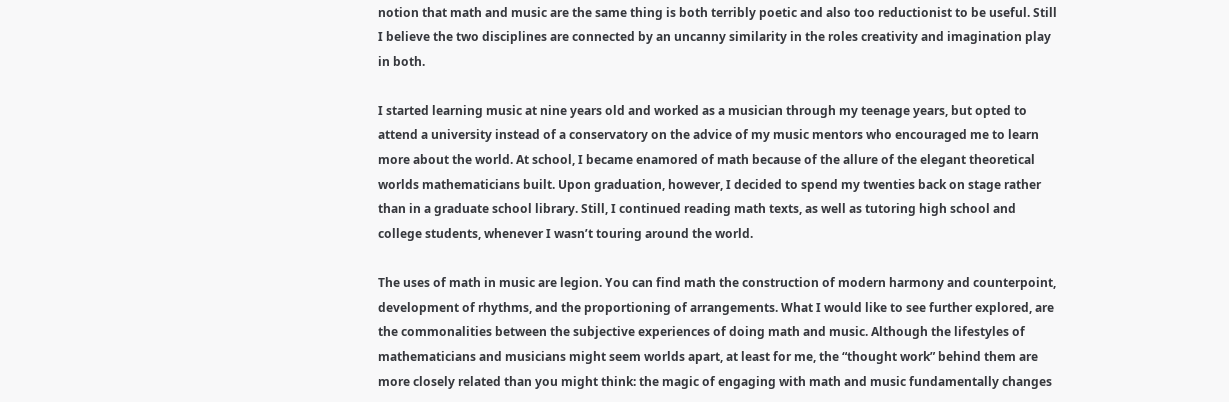notion that math and music are the same thing is both terribly poetic and also too reductionist to be useful. Still I believe the two disciplines are connected by an uncanny similarity in the roles creativity and imagination play in both.

I started learning music at nine years old and worked as a musician through my teenage years, but opted to attend a university instead of a conservatory on the advice of my music mentors who encouraged me to learn more about the world. At school, I became enamored of math because of the allure of the elegant theoretical worlds mathematicians built. Upon graduation, however, I decided to spend my twenties back on stage rather than in a graduate school library. Still, I continued reading math texts, as well as tutoring high school and college students, whenever I wasn’t touring around the world.

The uses of math in music are legion. You can find math the construction of modern harmony and counterpoint, development of rhythms, and the proportioning of arrangements. What I would like to see further explored, are the commonalities between the subjective experiences of doing math and music. Although the lifestyles of mathematicians and musicians might seem worlds apart, at least for me, the “thought work” behind them are more closely related than you might think: the magic of engaging with math and music fundamentally changes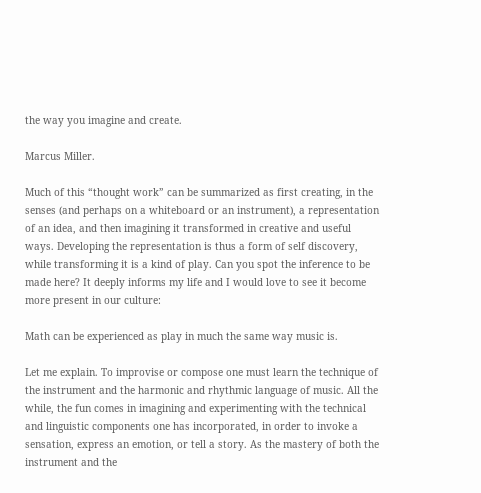the way you imagine and create.

Marcus Miller.

Much of this “thought work” can be summarized as first creating, in the senses (and perhaps on a whiteboard or an instrument), a representation of an idea, and then imagining it transformed in creative and useful ways. Developing the representation is thus a form of self discovery, while transforming it is a kind of play. Can you spot the inference to be made here? It deeply informs my life and I would love to see it become more present in our culture:

Math can be experienced as play in much the same way music is.

Let me explain. To improvise or compose one must learn the technique of the instrument and the harmonic and rhythmic language of music. All the while, the fun comes in imagining and experimenting with the technical and linguistic components one has incorporated, in order to invoke a sensation, express an emotion, or tell a story. As the mastery of both the instrument and the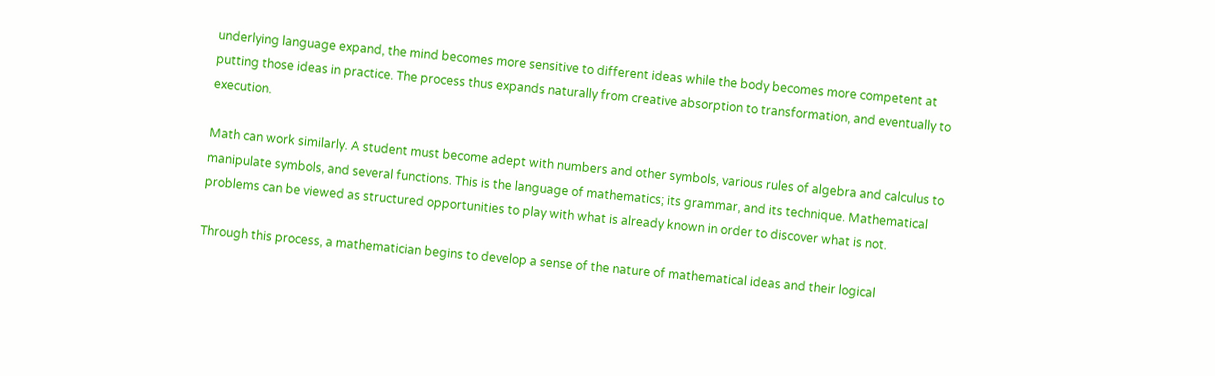underlying language expand, the mind becomes more sensitive to different ideas while the body becomes more competent at putting those ideas in practice. The process thus expands naturally from creative absorption to transformation, and eventually to execution.

Math can work similarly. A student must become adept with numbers and other symbols, various rules of algebra and calculus to manipulate symbols, and several functions. This is the language of mathematics; its grammar, and its technique. Mathematical problems can be viewed as structured opportunities to play with what is already known in order to discover what is not.

Through this process, a mathematician begins to develop a sense of the nature of mathematical ideas and their logical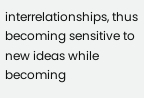interrelationships, thus becoming sensitive to new ideas while becoming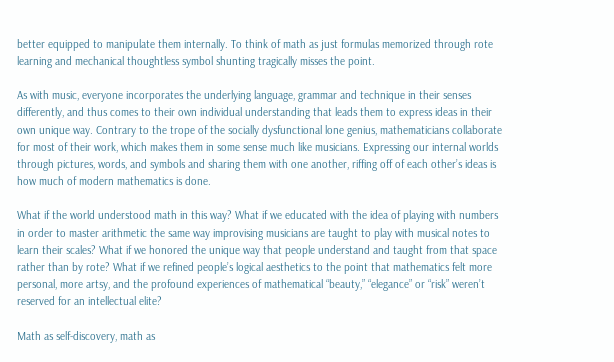better equipped to manipulate them internally. To think of math as just formulas memorized through rote learning and mechanical thoughtless symbol shunting tragically misses the point.

As with music, everyone incorporates the underlying language, grammar and technique in their senses differently, and thus comes to their own individual understanding that leads them to express ideas in their own unique way. Contrary to the trope of the socially dysfunctional lone genius, mathematicians collaborate for most of their work, which makes them in some sense much like musicians. Expressing our internal worlds through pictures, words, and symbols and sharing them with one another, riffing off of each other’s ideas is how much of modern mathematics is done.

What if the world understood math in this way? What if we educated with the idea of playing with numbers in order to master arithmetic the same way improvising musicians are taught to play with musical notes to learn their scales? What if we honored the unique way that people understand and taught from that space rather than by rote? What if we refined people’s logical aesthetics to the point that mathematics felt more personal, more artsy, and the profound experiences of mathematical “beauty,” “elegance” or “risk” weren’t reserved for an intellectual elite?

Math as self-discovery, math as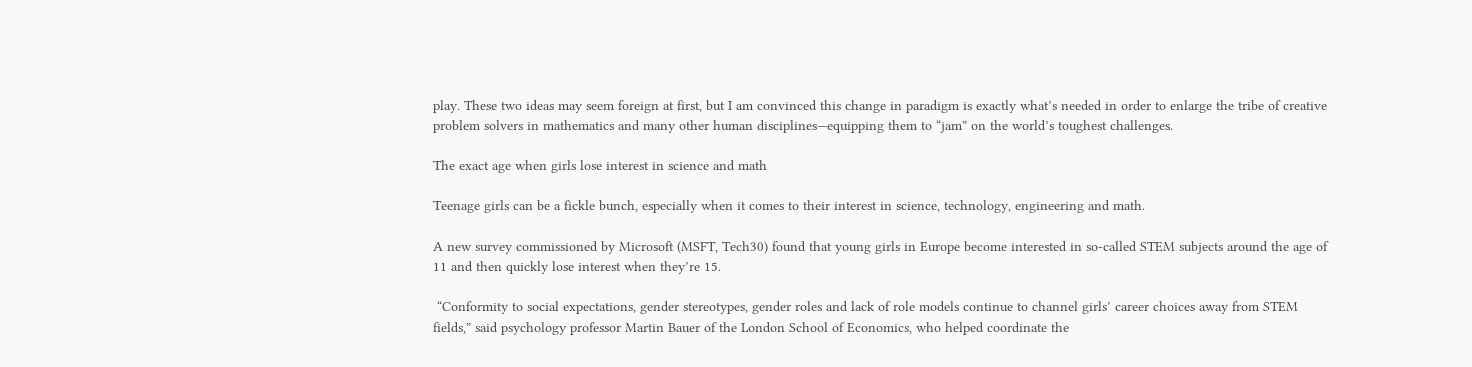play. These two ideas may seem foreign at first, but I am convinced this change in paradigm is exactly what’s needed in order to enlarge the tribe of creative problem solvers in mathematics and many other human disciplines—equipping them to “jam” on the world’s toughest challenges.

The exact age when girls lose interest in science and math

Teenage girls can be a fickle bunch, especially when it comes to their interest in science, technology, engineering and math.

A new survey commissioned by Microsoft (MSFT, Tech30) found that young girls in Europe become interested in so-called STEM subjects around the age of 11 and then quickly lose interest when they’re 15.

 “Conformity to social expectations, gender stereotypes, gender roles and lack of role models continue to channel girls’ career choices away from STEM fields,” said psychology professor Martin Bauer of the London School of Economics, who helped coordinate the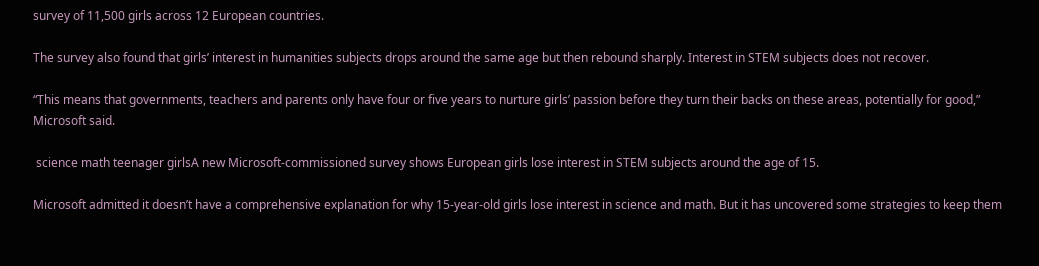survey of 11,500 girls across 12 European countries.

The survey also found that girls’ interest in humanities subjects drops around the same age but then rebound sharply. Interest in STEM subjects does not recover.

“This means that governments, teachers and parents only have four or five years to nurture girls’ passion before they turn their backs on these areas, potentially for good,” Microsoft said.

 science math teenager girlsA new Microsoft-commissioned survey shows European girls lose interest in STEM subjects around the age of 15.

Microsoft admitted it doesn’t have a comprehensive explanation for why 15-year-old girls lose interest in science and math. But it has uncovered some strategies to keep them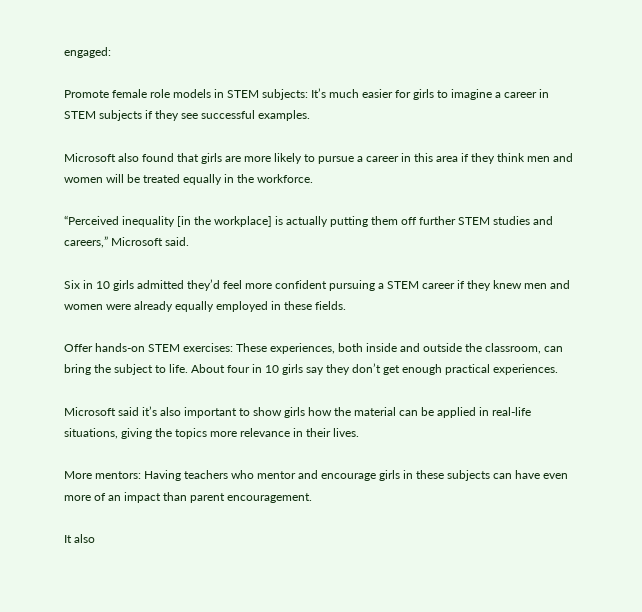engaged:

Promote female role models in STEM subjects: It’s much easier for girls to imagine a career in STEM subjects if they see successful examples.

Microsoft also found that girls are more likely to pursue a career in this area if they think men and women will be treated equally in the workforce.

“Perceived inequality [in the workplace] is actually putting them off further STEM studies and careers,” Microsoft said.

Six in 10 girls admitted they’d feel more confident pursuing a STEM career if they knew men and women were already equally employed in these fields.

Offer hands-on STEM exercises: These experiences, both inside and outside the classroom, can bring the subject to life. About four in 10 girls say they don’t get enough practical experiences.

Microsoft said it’s also important to show girls how the material can be applied in real-life situations, giving the topics more relevance in their lives.

More mentors: Having teachers who mentor and encourage girls in these subjects can have even more of an impact than parent encouragement.

It also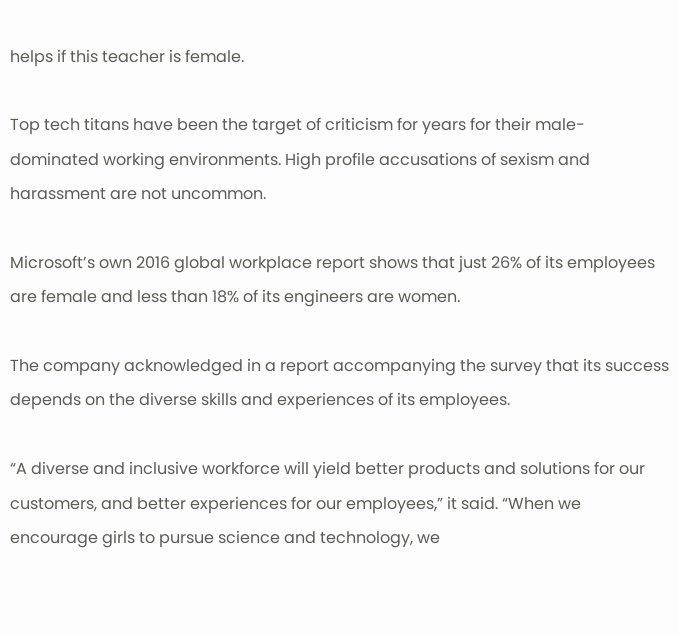helps if this teacher is female.

Top tech titans have been the target of criticism for years for their male-dominated working environments. High profile accusations of sexism and harassment are not uncommon.

Microsoft’s own 2016 global workplace report shows that just 26% of its employees are female and less than 18% of its engineers are women.

The company acknowledged in a report accompanying the survey that its success depends on the diverse skills and experiences of its employees.

“A diverse and inclusive workforce will yield better products and solutions for our customers, and better experiences for our employees,” it said. “When we encourage girls to pursue science and technology, we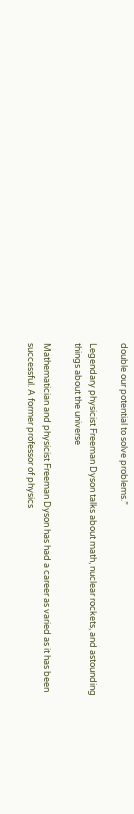double our potential to solve problems.”

Legendary physicist Freeman Dyson talks about math, nuclear rockets, and astounding things about the universe

Mathematician and physicist Freeman Dyson has had a career as varied as it has been successful. A former professor of physics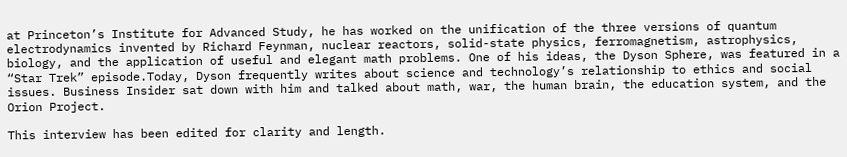at Princeton’s Institute for Advanced Study, he has worked on the unification of the three versions of quantum electrodynamics invented by Richard Feynman, nuclear reactors, solid-state physics, ferromagnetism, astrophysics, biology, and the application of useful and elegant math problems. One of his ideas, the Dyson Sphere, was featured in a “Star Trek” episode.Today, Dyson frequently writes about science and technology’s relationship to ethics and social issues. Business Insider sat down with him and talked about math, war, the human brain, the education system, and the Orion Project.

This interview has been edited for clarity and length.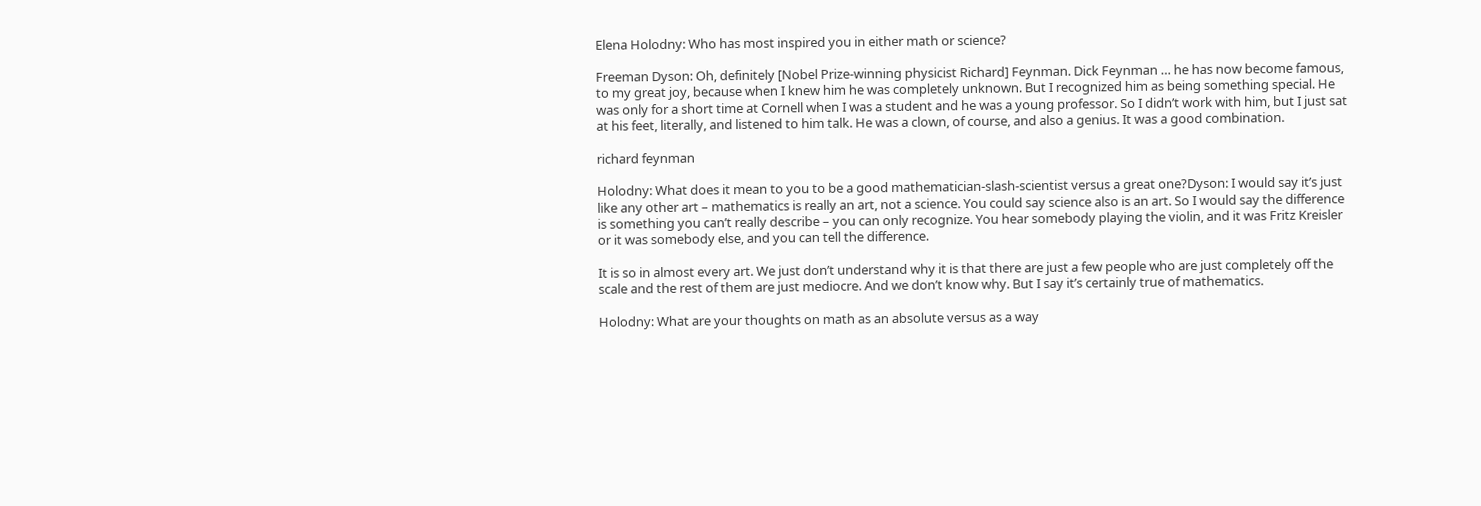Elena Holodny: Who has most inspired you in either math or science?

Freeman Dyson: Oh, definitely [Nobel Prize-winning physicist Richard] Feynman. Dick Feynman … he has now become famous, to my great joy, because when I knew him he was completely unknown. But I recognized him as being something special. He was only for a short time at Cornell when I was a student and he was a young professor. So I didn’t work with him, but I just sat at his feet, literally, and listened to him talk. He was a clown, of course, and also a genius. It was a good combination.

richard feynman

Holodny: What does it mean to you to be a good mathematician-slash-scientist versus a great one?Dyson: I would say it’s just like any other art – mathematics is really an art, not a science. You could say science also is an art. So I would say the difference is something you can’t really describe – you can only recognize. You hear somebody playing the violin, and it was Fritz Kreisler or it was somebody else, and you can tell the difference.

It is so in almost every art. We just don’t understand why it is that there are just a few people who are just completely off the scale and the rest of them are just mediocre. And we don’t know why. But I say it’s certainly true of mathematics.

Holodny: What are your thoughts on math as an absolute versus as a way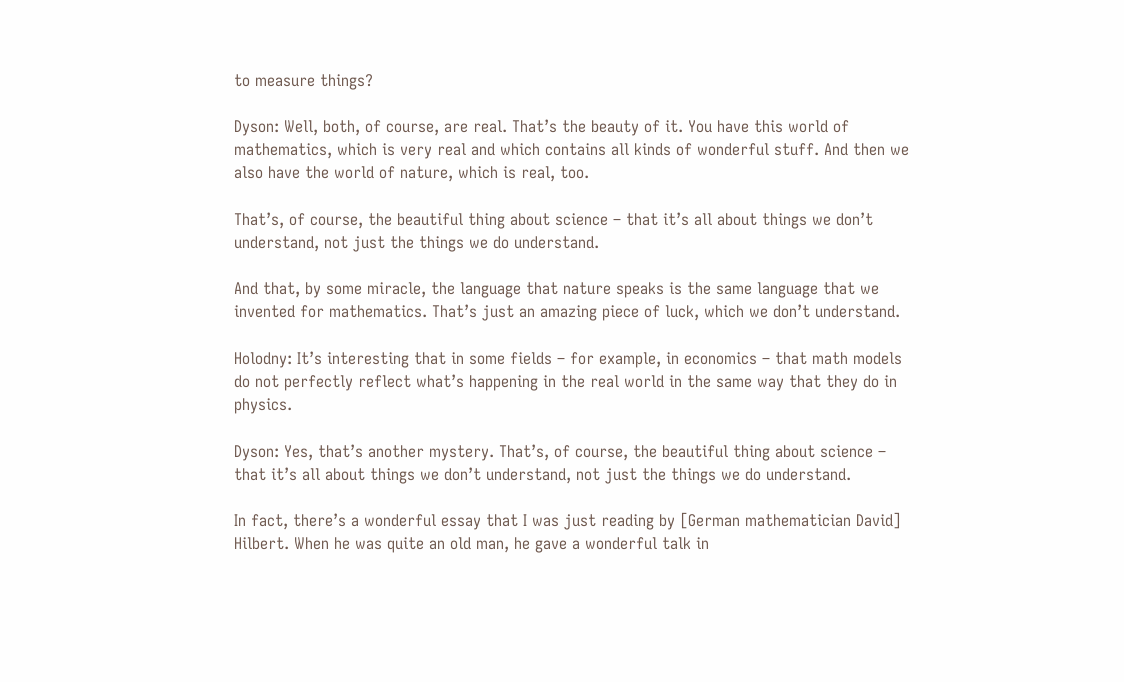to measure things?

Dyson: Well, both, of course, are real. That’s the beauty of it. You have this world of mathematics, which is very real and which contains all kinds of wonderful stuff. And then we also have the world of nature, which is real, too.

That’s, of course, the beautiful thing about science – that it’s all about things we don’t understand, not just the things we do understand.

And that, by some miracle, the language that nature speaks is the same language that we invented for mathematics. That’s just an amazing piece of luck, which we don’t understand.

Holodny: It’s interesting that in some fields – for example, in economics – that math models do not perfectly reflect what’s happening in the real world in the same way that they do in physics.

Dyson: Yes, that’s another mystery. That’s, of course, the beautiful thing about science – that it’s all about things we don’t understand, not just the things we do understand.

In fact, there’s a wonderful essay that I was just reading by [German mathematician David] Hilbert. When he was quite an old man, he gave a wonderful talk in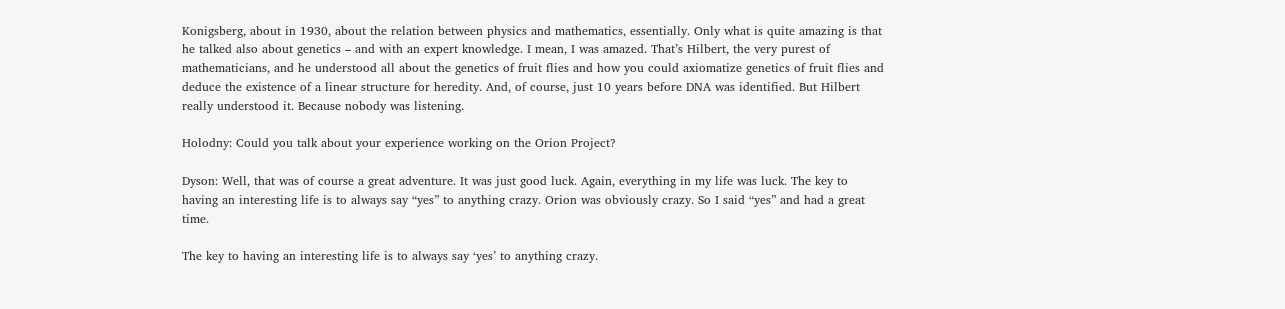Konigsberg, about in 1930, about the relation between physics and mathematics, essentially. Only what is quite amazing is that he talked also about genetics – and with an expert knowledge. I mean, I was amazed. That’s Hilbert, the very purest of mathematicians, and he understood all about the genetics of fruit flies and how you could axiomatize genetics of fruit flies and deduce the existence of a linear structure for heredity. And, of course, just 10 years before DNA was identified. But Hilbert really understood it. Because nobody was listening.

Holodny: Could you talk about your experience working on the Orion Project?

Dyson: Well, that was of course a great adventure. It was just good luck. Again, everything in my life was luck. The key to having an interesting life is to always say “yes” to anything crazy. Orion was obviously crazy. So I said “yes” and had a great time.

The key to having an interesting life is to always say ‘yes’ to anything crazy.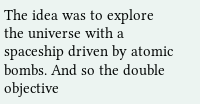The idea was to explore the universe with a spaceship driven by atomic bombs. And so the double objective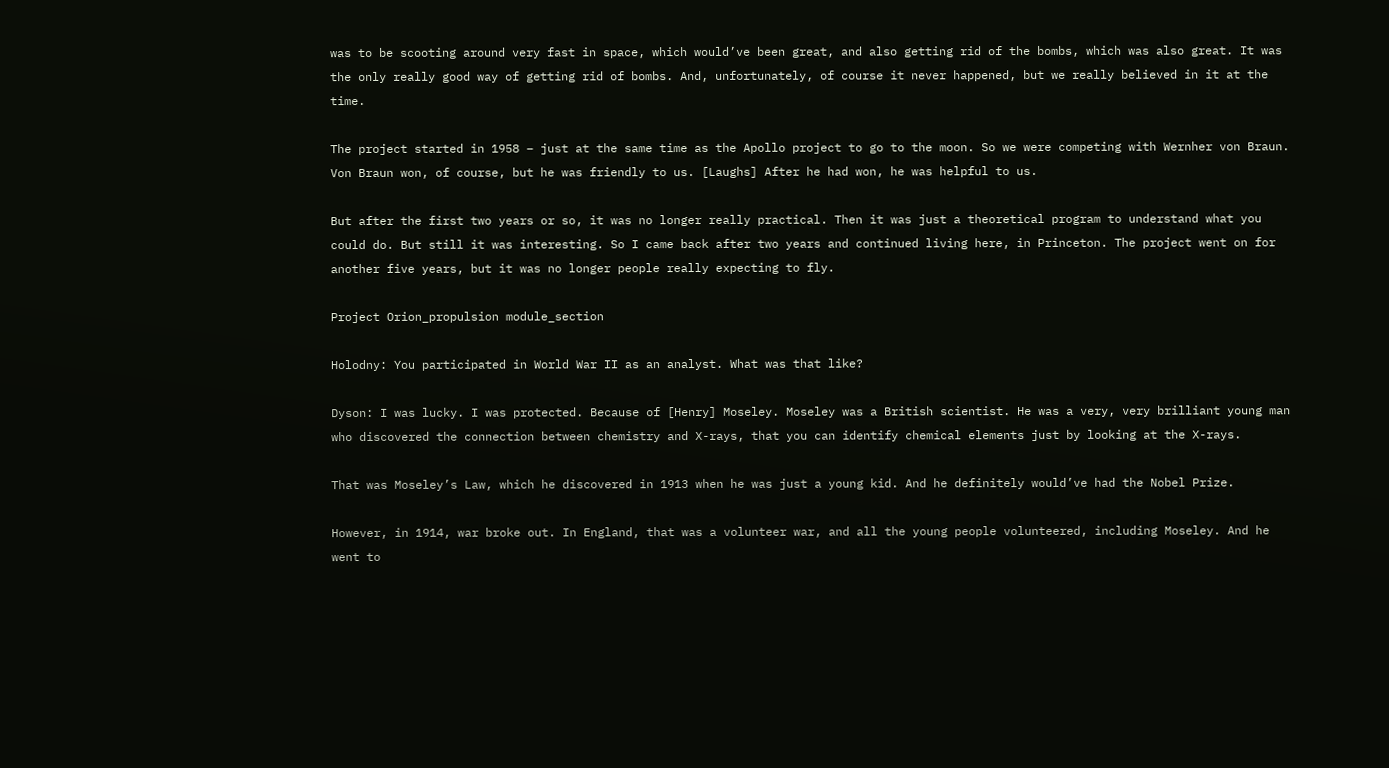was to be scooting around very fast in space, which would’ve been great, and also getting rid of the bombs, which was also great. It was the only really good way of getting rid of bombs. And, unfortunately, of course it never happened, but we really believed in it at the time.

The project started in 1958 – just at the same time as the Apollo project to go to the moon. So we were competing with Wernher von Braun. Von Braun won, of course, but he was friendly to us. [Laughs] After he had won, he was helpful to us.

But after the first two years or so, it was no longer really practical. Then it was just a theoretical program to understand what you could do. But still it was interesting. So I came back after two years and continued living here, in Princeton. The project went on for another five years, but it was no longer people really expecting to fly.

Project Orion_propulsion module_section

Holodny: You participated in World War II as an analyst. What was that like?

Dyson: I was lucky. I was protected. Because of [Henry] Moseley. Moseley was a British scientist. He was a very, very brilliant young man who discovered the connection between chemistry and X-rays, that you can identify chemical elements just by looking at the X-rays.

That was Moseley’s Law, which he discovered in 1913 when he was just a young kid. And he definitely would’ve had the Nobel Prize.

However, in 1914, war broke out. In England, that was a volunteer war, and all the young people volunteered, including Moseley. And he went to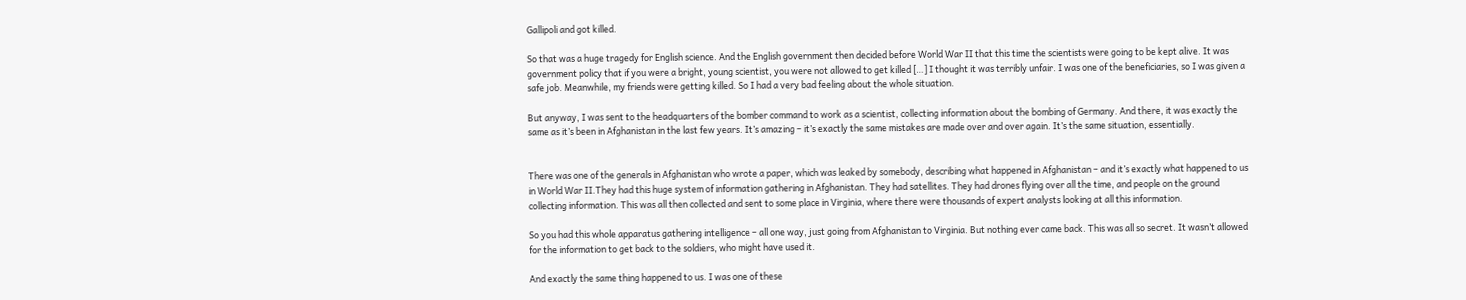Gallipoli and got killed.

So that was a huge tragedy for English science. And the English government then decided before World War II that this time the scientists were going to be kept alive. It was government policy that if you were a bright, young scientist, you were not allowed to get killed […] I thought it was terribly unfair. I was one of the beneficiaries, so I was given a safe job. Meanwhile, my friends were getting killed. So I had a very bad feeling about the whole situation.

But anyway, I was sent to the headquarters of the bomber command to work as a scientist, collecting information about the bombing of Germany. And there, it was exactly the same as it’s been in Afghanistan in the last few years. It’s amazing – it’s exactly the same mistakes are made over and over again. It’s the same situation, essentially.


There was one of the generals in Afghanistan who wrote a paper, which was leaked by somebody, describing what happened in Afghanistan – and it’s exactly what happened to us in World War II.They had this huge system of information gathering in Afghanistan. They had satellites. They had drones flying over all the time, and people on the ground collecting information. This was all then collected and sent to some place in Virginia, where there were thousands of expert analysts looking at all this information.

So you had this whole apparatus gathering intelligence – all one way, just going from Afghanistan to Virginia. But nothing ever came back. This was all so secret. It wasn’t allowed for the information to get back to the soldiers, who might have used it.

And exactly the same thing happened to us. I was one of these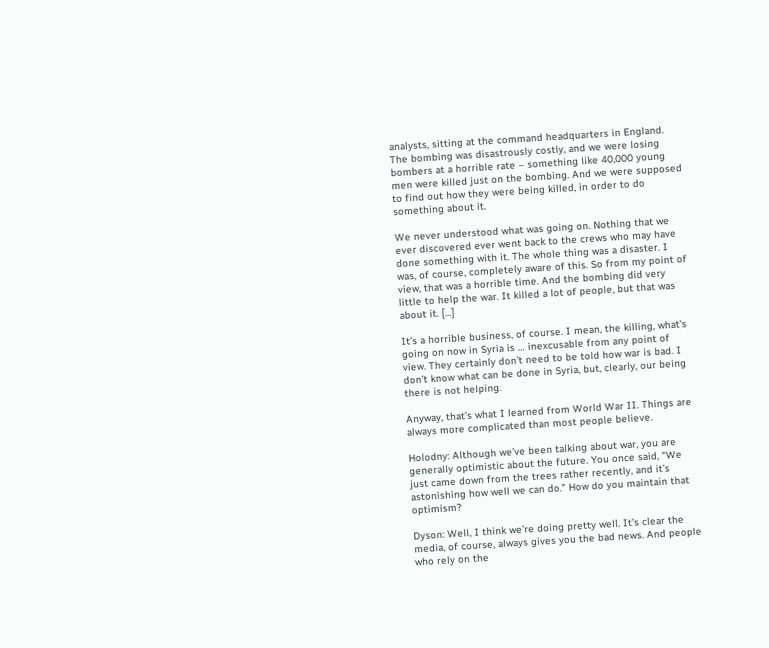analysts, sitting at the command headquarters in England. The bombing was disastrously costly, and we were losing bombers at a horrible rate – something like 40,000 young men were killed just on the bombing. And we were supposed to find out how they were being killed, in order to do something about it.

We never understood what was going on. Nothing that we ever discovered ever went back to the crews who may have done something with it. The whole thing was a disaster. I was, of course, completely aware of this. So from my point of view, that was a horrible time. And the bombing did very little to help the war. It killed a lot of people, but that was about it. […]

It’s a horrible business, of course. I mean, the killing, what’s going on now in Syria is … inexcusable from any point of view. They certainly don’t need to be told how war is bad. I don’t know what can be done in Syria, but, clearly, our being there is not helping.

Anyway, that’s what I learned from World War II. Things are always more complicated than most people believe.

Holodny: Although we’ve been talking about war, you are generally optimistic about the future. You once said, “We just came down from the trees rather recently, and it’s astonishing how well we can do.” How do you maintain that optimism?

Dyson: Well, I think we’re doing pretty well. It’s clear the media, of course, always gives you the bad news. And people who rely on the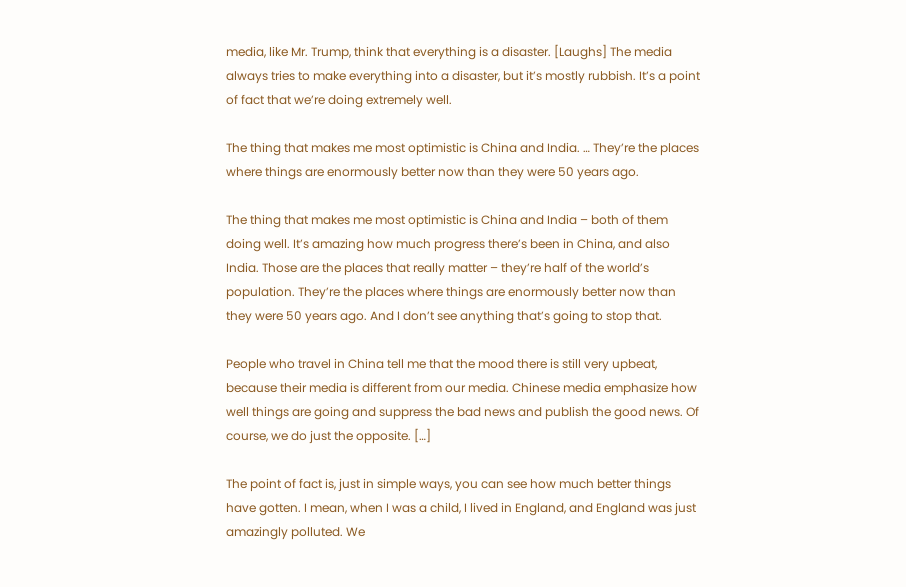media, like Mr. Trump, think that everything is a disaster. [Laughs] The media always tries to make everything into a disaster, but it’s mostly rubbish. It’s a point of fact that we’re doing extremely well.

The thing that makes me most optimistic is China and India. … They’re the places where things are enormously better now than they were 50 years ago.

The thing that makes me most optimistic is China and India – both of them doing well. It’s amazing how much progress there’s been in China, and also India. Those are the places that really matter – they’re half of the world’s population. They’re the places where things are enormously better now than they were 50 years ago. And I don’t see anything that’s going to stop that.

People who travel in China tell me that the mood there is still very upbeat, because their media is different from our media. Chinese media emphasize how well things are going and suppress the bad news and publish the good news. Of course, we do just the opposite. […]

The point of fact is, just in simple ways, you can see how much better things have gotten. I mean, when I was a child, I lived in England, and England was just amazingly polluted. We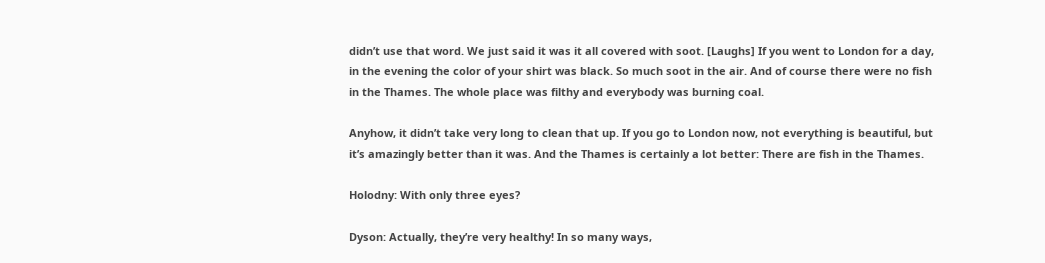didn’t use that word. We just said it was it all covered with soot. [Laughs] If you went to London for a day, in the evening the color of your shirt was black. So much soot in the air. And of course there were no fish in the Thames. The whole place was filthy and everybody was burning coal.

Anyhow, it didn’t take very long to clean that up. If you go to London now, not everything is beautiful, but it’s amazingly better than it was. And the Thames is certainly a lot better: There are fish in the Thames.

Holodny: With only three eyes?

Dyson: Actually, they’re very healthy! In so many ways,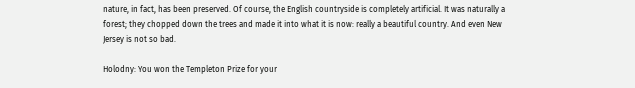nature, in fact, has been preserved. Of course, the English countryside is completely artificial. It was naturally a forest; they chopped down the trees and made it into what it is now: really a beautiful country. And even New Jersey is not so bad.

Holodny: You won the Templeton Prize for your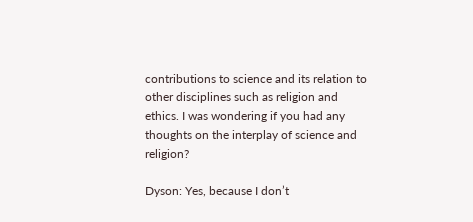contributions to science and its relation to other disciplines such as religion and ethics. I was wondering if you had any thoughts on the interplay of science and religion?

Dyson: Yes, because I don’t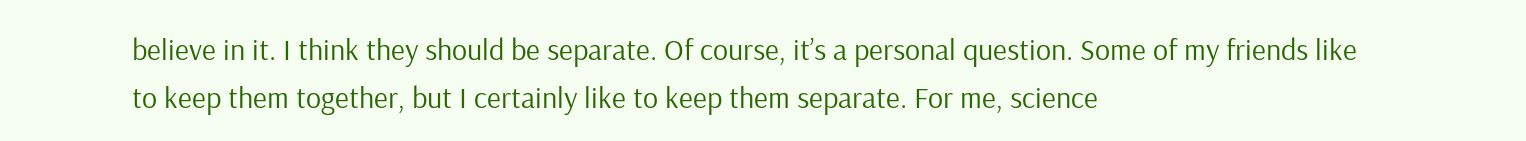believe in it. I think they should be separate. Of course, it’s a personal question. Some of my friends like to keep them together, but I certainly like to keep them separate. For me, science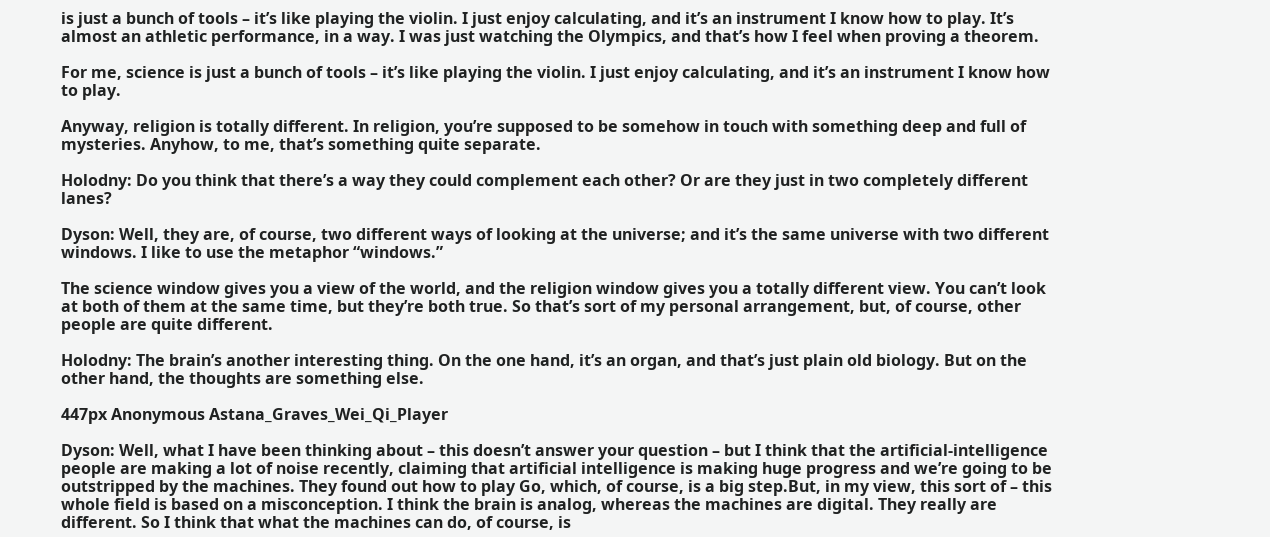is just a bunch of tools – it’s like playing the violin. I just enjoy calculating, and it’s an instrument I know how to play. It’s almost an athletic performance, in a way. I was just watching the Olympics, and that’s how I feel when proving a theorem.

For me, science is just a bunch of tools – it’s like playing the violin. I just enjoy calculating, and it’s an instrument I know how to play.

Anyway, religion is totally different. In religion, you’re supposed to be somehow in touch with something deep and full of mysteries. Anyhow, to me, that’s something quite separate.

Holodny: Do you think that there’s a way they could complement each other? Or are they just in two completely different lanes?

Dyson: Well, they are, of course, two different ways of looking at the universe; and it’s the same universe with two different windows. I like to use the metaphor “windows.”

The science window gives you a view of the world, and the religion window gives you a totally different view. You can’t look at both of them at the same time, but they’re both true. So that’s sort of my personal arrangement, but, of course, other people are quite different.

Holodny: The brain’s another interesting thing. On the one hand, it’s an organ, and that’s just plain old biology. But on the other hand, the thoughts are something else.

447px Anonymous Astana_Graves_Wei_Qi_Player

Dyson: Well, what I have been thinking about – this doesn’t answer your question – but I think that the artificial-intelligence people are making a lot of noise recently, claiming that artificial intelligence is making huge progress and we’re going to be outstripped by the machines. They found out how to play Go, which, of course, is a big step.But, in my view, this sort of – this whole field is based on a misconception. I think the brain is analog, whereas the machines are digital. They really are different. So I think that what the machines can do, of course, is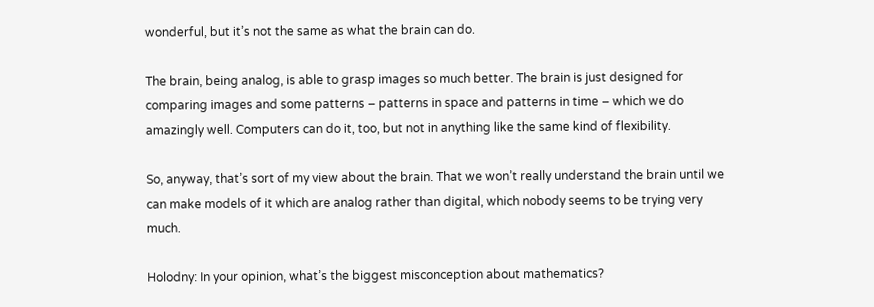wonderful, but it’s not the same as what the brain can do.

The brain, being analog, is able to grasp images so much better. The brain is just designed for comparing images and some patterns – patterns in space and patterns in time – which we do amazingly well. Computers can do it, too, but not in anything like the same kind of flexibility.

So, anyway, that’s sort of my view about the brain. That we won’t really understand the brain until we can make models of it which are analog rather than digital, which nobody seems to be trying very much.

Holodny: In your opinion, what’s the biggest misconception about mathematics?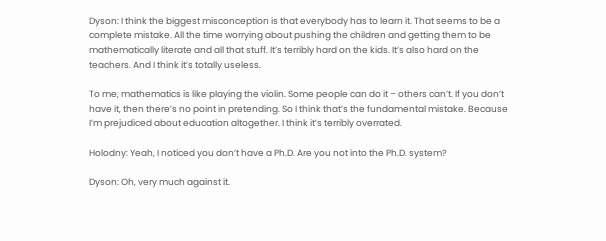Dyson: I think the biggest misconception is that everybody has to learn it. That seems to be a complete mistake. All the time worrying about pushing the children and getting them to be mathematically literate and all that stuff. It’s terribly hard on the kids. It’s also hard on the teachers. And I think it’s totally useless.

To me, mathematics is like playing the violin. Some people can do it – others can’t. If you don’t have it, then there’s no point in pretending. So I think that’s the fundamental mistake. Because I’m prejudiced about education altogether. I think it’s terribly overrated.

Holodny: Yeah, I noticed you don’t have a Ph.D. Are you not into the Ph.D. system?

Dyson: Oh, very much against it.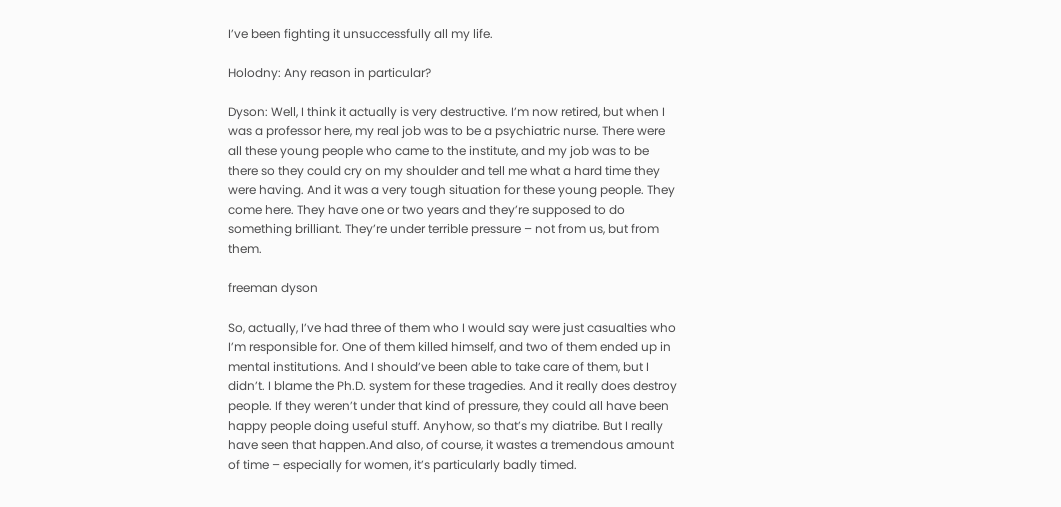I’ve been fighting it unsuccessfully all my life.

Holodny: Any reason in particular?

Dyson: Well, I think it actually is very destructive. I’m now retired, but when I was a professor here, my real job was to be a psychiatric nurse. There were all these young people who came to the institute, and my job was to be there so they could cry on my shoulder and tell me what a hard time they were having. And it was a very tough situation for these young people. They come here. They have one or two years and they’re supposed to do something brilliant. They’re under terrible pressure – not from us, but from them.

freeman dyson

So, actually, I’ve had three of them who I would say were just casualties who I’m responsible for. One of them killed himself, and two of them ended up in mental institutions. And I should’ve been able to take care of them, but I didn’t. I blame the Ph.D. system for these tragedies. And it really does destroy people. If they weren’t under that kind of pressure, they could all have been happy people doing useful stuff. Anyhow, so that’s my diatribe. But I really have seen that happen.And also, of course, it wastes a tremendous amount of time – especially for women, it’s particularly badly timed.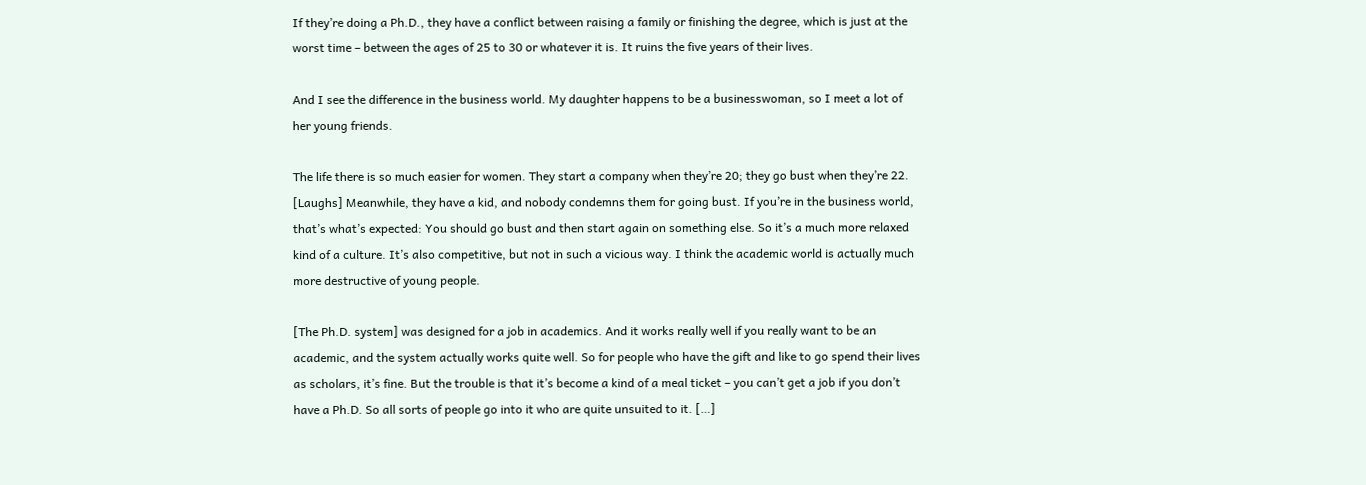If they’re doing a Ph.D., they have a conflict between raising a family or finishing the degree, which is just at the worst time – between the ages of 25 to 30 or whatever it is. It ruins the five years of their lives.

And I see the difference in the business world. My daughter happens to be a businesswoman, so I meet a lot of her young friends.

The life there is so much easier for women. They start a company when they’re 20; they go bust when they’re 22. [Laughs] Meanwhile, they have a kid, and nobody condemns them for going bust. If you’re in the business world, that’s what’s expected: You should go bust and then start again on something else. So it’s a much more relaxed kind of a culture. It’s also competitive, but not in such a vicious way. I think the academic world is actually much more destructive of young people.

[The Ph.D. system] was designed for a job in academics. And it works really well if you really want to be an academic, and the system actually works quite well. So for people who have the gift and like to go spend their lives as scholars, it’s fine. But the trouble is that it’s become a kind of a meal ticket – you can’t get a job if you don’t have a Ph.D. So all sorts of people go into it who are quite unsuited to it. […]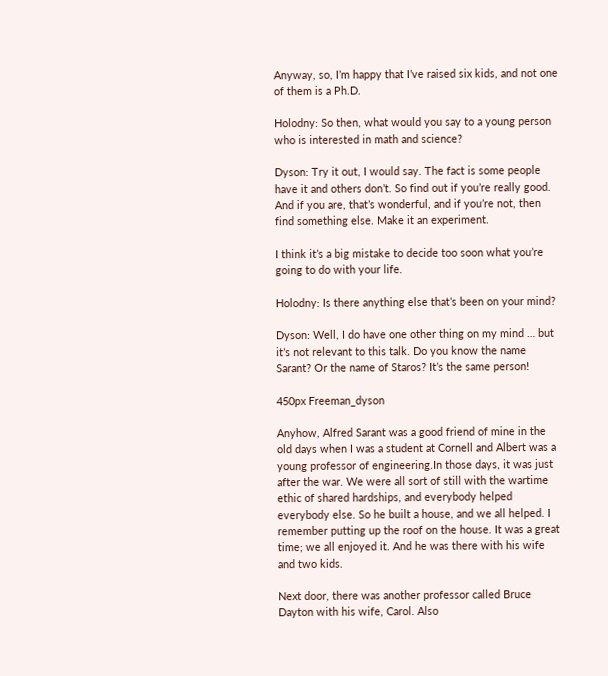Anyway, so, I’m happy that I’ve raised six kids, and not one of them is a Ph.D.

Holodny: So then, what would you say to a young person who is interested in math and science?

Dyson: Try it out, I would say. The fact is some people have it and others don’t. So find out if you’re really good. And if you are, that’s wonderful, and if you’re not, then find something else. Make it an experiment.

I think it’s a big mistake to decide too soon what you’re going to do with your life.

Holodny: Is there anything else that’s been on your mind?

Dyson: Well, I do have one other thing on my mind … but it’s not relevant to this talk. Do you know the name Sarant? Or the name of Staros? It’s the same person!

450px Freeman_dyson

Anyhow, Alfred Sarant was a good friend of mine in the old days when I was a student at Cornell and Albert was a young professor of engineering.In those days, it was just after the war. We were all sort of still with the wartime ethic of shared hardships, and everybody helped everybody else. So he built a house, and we all helped. I remember putting up the roof on the house. It was a great time; we all enjoyed it. And he was there with his wife and two kids.

Next door, there was another professor called Bruce Dayton with his wife, Carol. Also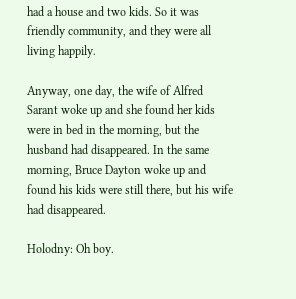had a house and two kids. So it was friendly community, and they were all living happily.

Anyway, one day, the wife of Alfred Sarant woke up and she found her kids were in bed in the morning, but the husband had disappeared. In the same morning, Bruce Dayton woke up and found his kids were still there, but his wife had disappeared.

Holodny: Oh boy.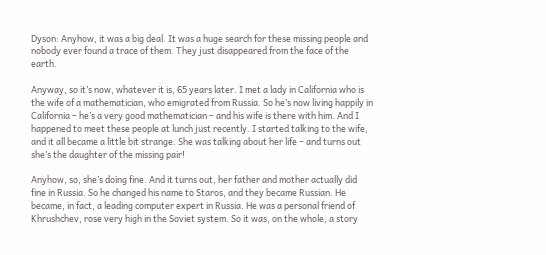Dyson: Anyhow, it was a big deal. It was a huge search for these missing people and nobody ever found a trace of them. They just disappeared from the face of the earth.

Anyway, so it’s now, whatever it is, 65 years later. I met a lady in California who is the wife of a mathematician, who emigrated from Russia. So he’s now living happily in California – he’s a very good mathematician – and his wife is there with him. And I happened to meet these people at lunch just recently. I started talking to the wife, and it all became a little bit strange. She was talking about her life – and turns out she’s the daughter of the missing pair!

Anyhow, so, she’s doing fine. And it turns out, her father and mother actually did fine in Russia. So he changed his name to Staros, and they became Russian. He became, in fact, a leading computer expert in Russia. He was a personal friend of Khrushchev, rose very high in the Soviet system. So it was, on the whole, a story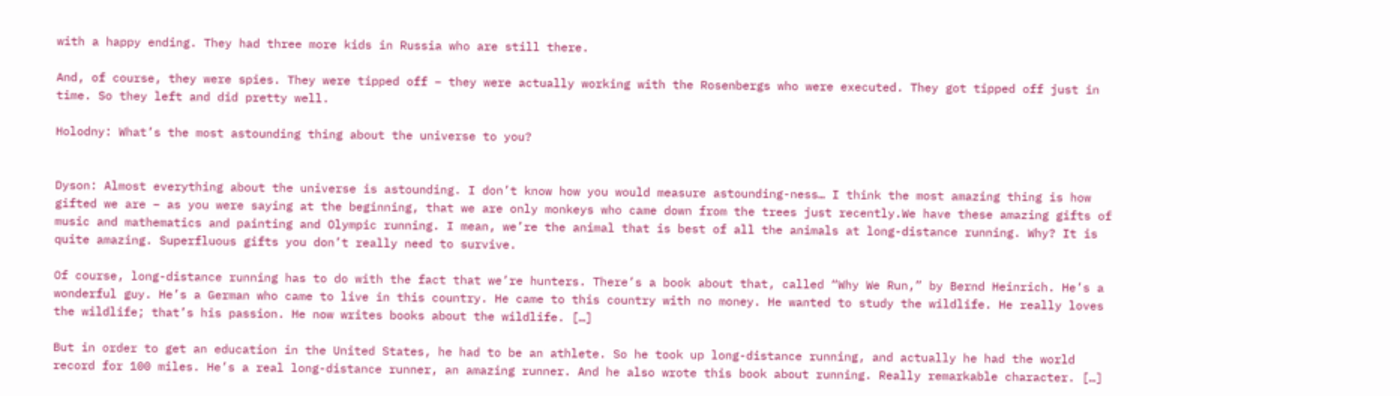with a happy ending. They had three more kids in Russia who are still there.

And, of course, they were spies. They were tipped off – they were actually working with the Rosenbergs who were executed. They got tipped off just in time. So they left and did pretty well.

Holodny: What’s the most astounding thing about the universe to you?


Dyson: Almost everything about the universe is astounding. I don’t know how you would measure astounding-ness… I think the most amazing thing is how gifted we are – as you were saying at the beginning, that we are only monkeys who came down from the trees just recently.We have these amazing gifts of music and mathematics and painting and Olympic running. I mean, we’re the animal that is best of all the animals at long-distance running. Why? It is quite amazing. Superfluous gifts you don’t really need to survive.

Of course, long-distance running has to do with the fact that we’re hunters. There’s a book about that, called “Why We Run,” by Bernd Heinrich. He’s a wonderful guy. He’s a German who came to live in this country. He came to this country with no money. He wanted to study the wildlife. He really loves the wildlife; that’s his passion. He now writes books about the wildlife. […]

But in order to get an education in the United States, he had to be an athlete. So he took up long-distance running, and actually he had the world record for 100 miles. He’s a real long-distance runner, an amazing runner. And he also wrote this book about running. Really remarkable character. […]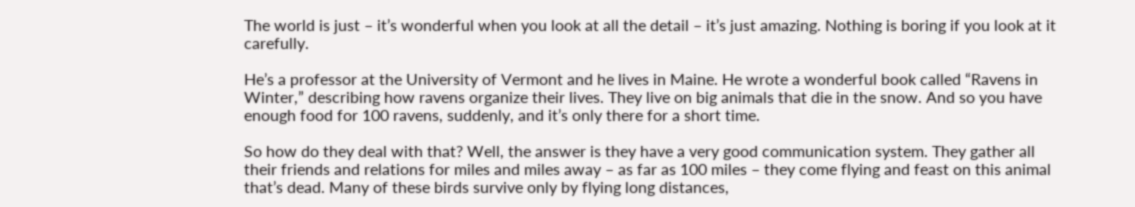The world is just – it’s wonderful when you look at all the detail – it’s just amazing. Nothing is boring if you look at it carefully.

He’s a professor at the University of Vermont and he lives in Maine. He wrote a wonderful book called “Ravens in Winter,” describing how ravens organize their lives. They live on big animals that die in the snow. And so you have enough food for 100 ravens, suddenly, and it’s only there for a short time.

So how do they deal with that? Well, the answer is they have a very good communication system. They gather all their friends and relations for miles and miles away – as far as 100 miles – they come flying and feast on this animal that’s dead. Many of these birds survive only by flying long distances,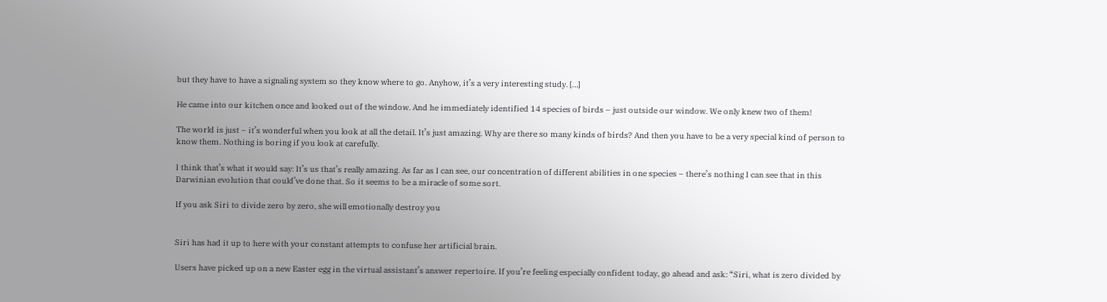but they have to have a signaling system so they know where to go. Anyhow, it’s a very interesting study. […]

He came into our kitchen once and looked out of the window. And he immediately identified 14 species of birds – just outside our window. We only knew two of them!

The world is just – it’s wonderful when you look at all the detail. It’s just amazing. Why are there so many kinds of birds? And then you have to be a very special kind of person to know them. Nothing is boring if you look at carefully.

I think that’s what it would say: It’s us that’s really amazing. As far as I can see, our concentration of different abilities in one species – there’s nothing I can see that in this Darwinian evolution that could’ve done that. So it seems to be a miracle of some sort.

If you ask Siri to divide zero by zero, she will emotionally destroy you


Siri has had it up to here with your constant attempts to confuse her artificial brain.

Users have picked up on a new Easter egg in the virtual assistant’s answer repertoire. If you’re feeling especially confident today, go ahead and ask: “Siri, what is zero divided by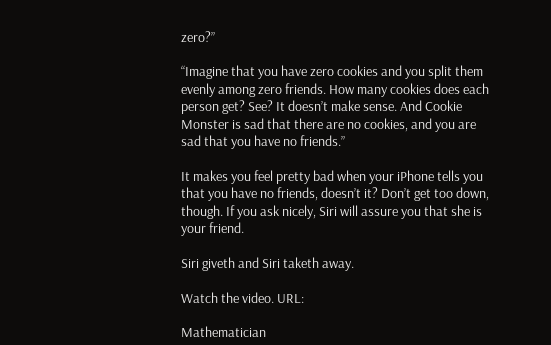zero?”

“Imagine that you have zero cookies and you split them evenly among zero friends. How many cookies does each person get? See? It doesn’t make sense. And Cookie Monster is sad that there are no cookies, and you are sad that you have no friends.”

It makes you feel pretty bad when your iPhone tells you that you have no friends, doesn’t it? Don’t get too down, though. If you ask nicely, Siri will assure you that she is your friend.

Siri giveth and Siri taketh away.

Watch the video. URL:

Mathematician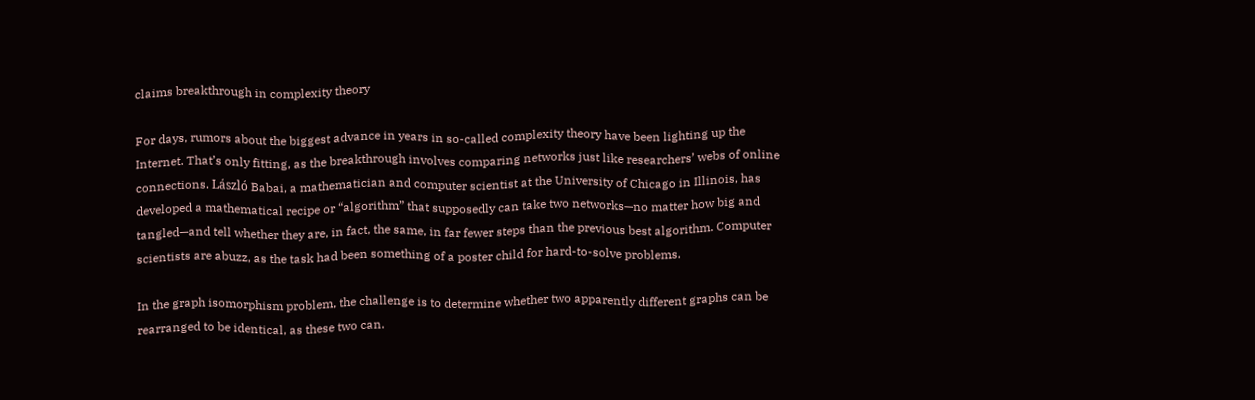claims breakthrough in complexity theory

For days, rumors about the biggest advance in years in so-called complexity theory have been lighting up the Internet. That’s only fitting, as the breakthrough involves comparing networks just like researchers’ webs of online connections. László Babai, a mathematician and computer scientist at the University of Chicago in Illinois, has developed a mathematical recipe or “algorithm” that supposedly can take two networks—no matter how big and tangled—and tell whether they are, in fact, the same, in far fewer steps than the previous best algorithm. Computer scientists are abuzz, as the task had been something of a poster child for hard-to-solve problems.

In the graph isomorphism problem, the challenge is to determine whether two apparently different graphs can be rearranged to be identical, as these two can.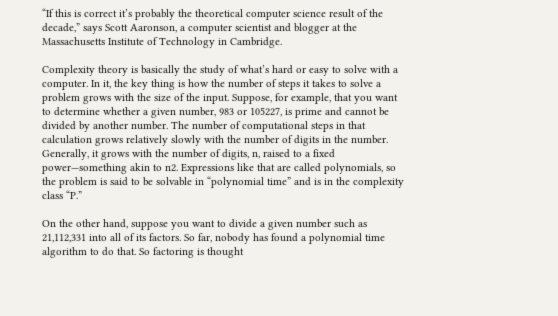“If this is correct it’s probably the theoretical computer science result of the decade,” says Scott Aaronson, a computer scientist and blogger at the Massachusetts Institute of Technology in Cambridge.

Complexity theory is basically the study of what’s hard or easy to solve with a computer. In it, the key thing is how the number of steps it takes to solve a problem grows with the size of the input. Suppose, for example, that you want to determine whether a given number, 983 or 105227, is prime and cannot be divided by another number. The number of computational steps in that calculation grows relatively slowly with the number of digits in the number. Generally, it grows with the number of digits, n, raised to a fixed power—something akin to n2. Expressions like that are called polynomials, so the problem is said to be solvable in “polynomial time” and is in the complexity class “P.”

On the other hand, suppose you want to divide a given number such as 21,112,331 into all of its factors. So far, nobody has found a polynomial time algorithm to do that. So factoring is thought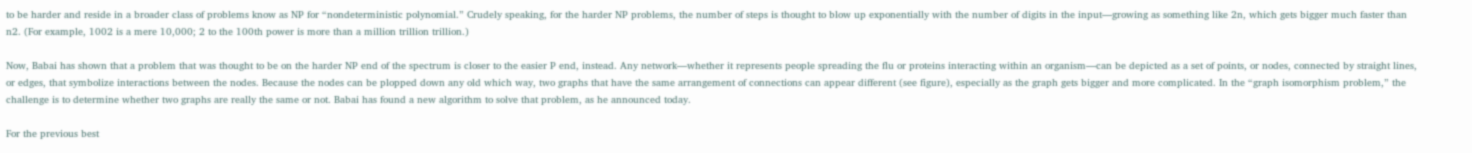to be harder and reside in a broader class of problems know as NP for “nondeterministic polynomial.” Crudely speaking, for the harder NP problems, the number of steps is thought to blow up exponentially with the number of digits in the input—growing as something like 2n, which gets bigger much faster than n2. (For example, 1002 is a mere 10,000; 2 to the 100th power is more than a million trillion trillion.)

Now, Babai has shown that a problem that was thought to be on the harder NP end of the spectrum is closer to the easier P end, instead. Any network—whether it represents people spreading the flu or proteins interacting within an organism—can be depicted as a set of points, or nodes, connected by straight lines, or edges, that symbolize interactions between the nodes. Because the nodes can be plopped down any old which way, two graphs that have the same arrangement of connections can appear different (see figure), especially as the graph gets bigger and more complicated. In the “graph isomorphism problem,” the challenge is to determine whether two graphs are really the same or not. Babai has found a new algorithm to solve that problem, as he announced today.

For the previous best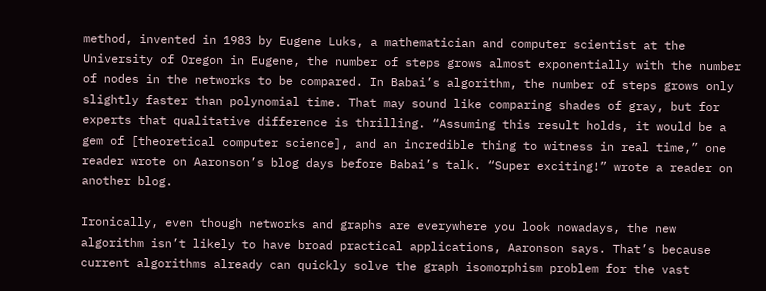method, invented in 1983 by Eugene Luks, a mathematician and computer scientist at the University of Oregon in Eugene, the number of steps grows almost exponentially with the number of nodes in the networks to be compared. In Babai’s algorithm, the number of steps grows only slightly faster than polynomial time. That may sound like comparing shades of gray, but for experts that qualitative difference is thrilling. “Assuming this result holds, it would be a gem of [theoretical computer science], and an incredible thing to witness in real time,” one reader wrote on Aaronson’s blog days before Babai’s talk. “Super exciting!” wrote a reader on another blog.

Ironically, even though networks and graphs are everywhere you look nowadays, the new algorithm isn’t likely to have broad practical applications, Aaronson says. That’s because current algorithms already can quickly solve the graph isomorphism problem for the vast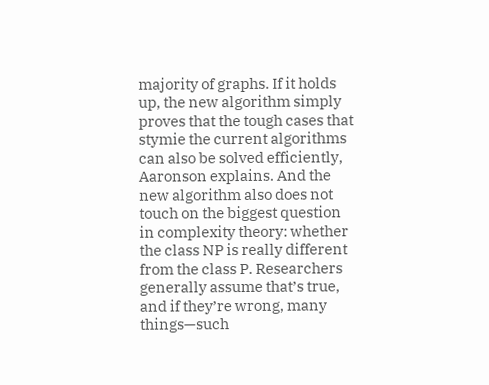majority of graphs. If it holds up, the new algorithm simply proves that the tough cases that stymie the current algorithms can also be solved efficiently, Aaronson explains. And the new algorithm also does not touch on the biggest question in complexity theory: whether the class NP is really different from the class P. Researchers generally assume that’s true, and if they’re wrong, many things—such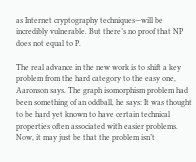as Internet cryptography techniques—will be incredibly vulnerable. But there’s no proof that NP does not equal to P.

The real advance in the new work is to shift a key problem from the hard category to the easy one, Aaronson says. The graph isomorphism problem had been something of an oddball, he says: It was thought to be hard yet known to have certain technical properties often associated with easier problems. Now, it may just be that the problem isn’t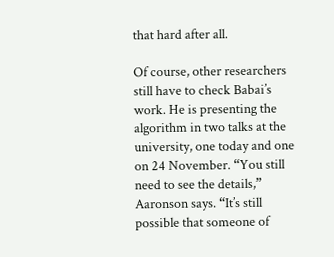that hard after all.

Of course, other researchers still have to check Babai’s work. He is presenting the algorithm in two talks at the university, one today and one on 24 November. “You still need to see the details,” Aaronson says. “It’s still possible that someone of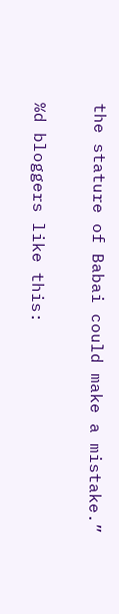the stature of Babai could make a mistake.”

%d bloggers like this: